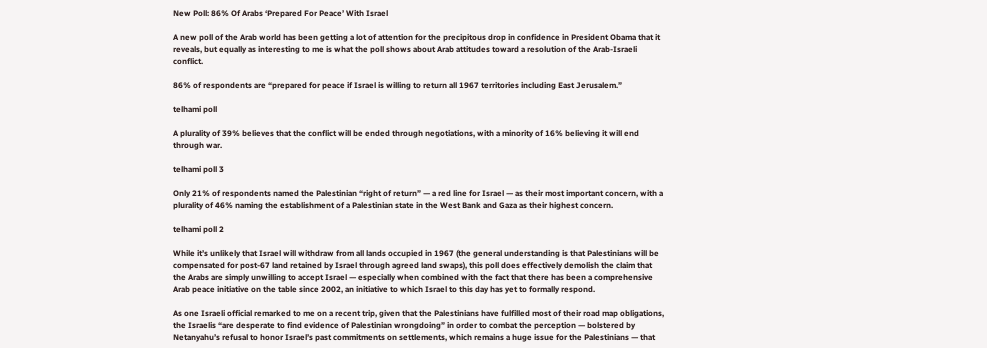New Poll: 86% Of Arabs ‘Prepared For Peace’ With Israel

A new poll of the Arab world has been getting a lot of attention for the precipitous drop in confidence in President Obama that it reveals, but equally as interesting to me is what the poll shows about Arab attitudes toward a resolution of the Arab-Israeli conflict.

86% of respondents are “prepared for peace if Israel is willing to return all 1967 territories including East Jerusalem.”

telhami poll

A plurality of 39% believes that the conflict will be ended through negotiations, with a minority of 16% believing it will end through war.

telhami poll 3

Only 21% of respondents named the Palestinian “right of return” — a red line for Israel — as their most important concern, with a plurality of 46% naming the establishment of a Palestinian state in the West Bank and Gaza as their highest concern.

telhami poll 2

While it’s unlikely that Israel will withdraw from all lands occupied in 1967 (the general understanding is that Palestinians will be compensated for post-67 land retained by Israel through agreed land swaps), this poll does effectively demolish the claim that the Arabs are simply unwilling to accept Israel — especially when combined with the fact that there has been a comprehensive Arab peace initiative on the table since 2002, an initiative to which Israel to this day has yet to formally respond.

As one Israeli official remarked to me on a recent trip, given that the Palestinians have fulfilled most of their road map obligations, the Israelis “are desperate to find evidence of Palestinian wrongdoing” in order to combat the perception — bolstered by Netanyahu’s refusal to honor Israel’s past commitments on settlements, which remains a huge issue for the Palestinians — that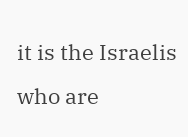it is the Israelis who are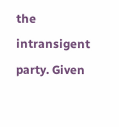the intransigent party. Given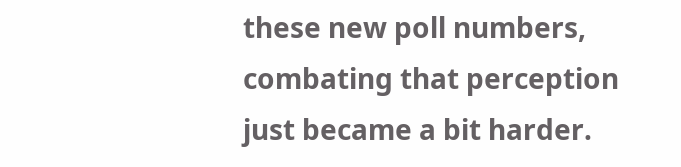these new poll numbers, combating that perception just became a bit harder.